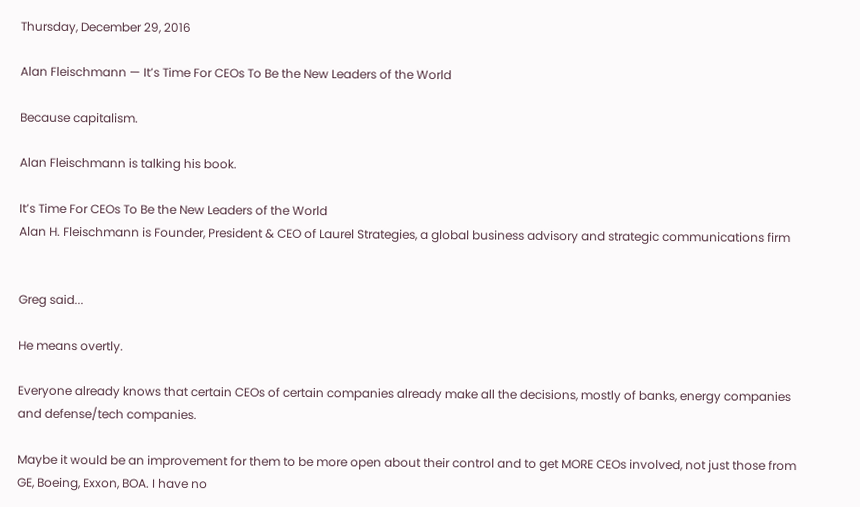Thursday, December 29, 2016

Alan Fleischmann — It’s Time For CEOs To Be the New Leaders of the World

Because capitalism.

Alan Fleischmann is talking his book.

It’s Time For CEOs To Be the New Leaders of the World
Alan H. Fleischmann is Founder, President & CEO of Laurel Strategies, a global business advisory and strategic communications firm


Greg said...

He means overtly.

Everyone already knows that certain CEOs of certain companies already make all the decisions, mostly of banks, energy companies and defense/tech companies.

Maybe it would be an improvement for them to be more open about their control and to get MORE CEOs involved, not just those from GE, Boeing, Exxon, BOA. I have no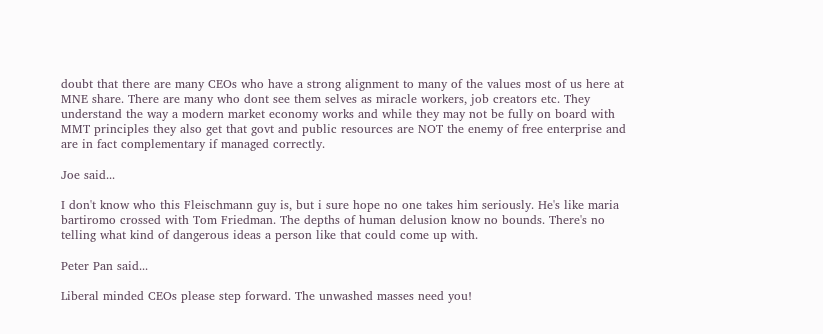doubt that there are many CEOs who have a strong alignment to many of the values most of us here at MNE share. There are many who dont see them selves as miracle workers, job creators etc. They understand the way a modern market economy works and while they may not be fully on board with MMT principles they also get that govt and public resources are NOT the enemy of free enterprise and are in fact complementary if managed correctly.

Joe said...

I don't know who this Fleischmann guy is, but i sure hope no one takes him seriously. He's like maria bartiromo crossed with Tom Friedman. The depths of human delusion know no bounds. There's no telling what kind of dangerous ideas a person like that could come up with.

Peter Pan said...

Liberal minded CEOs please step forward. The unwashed masses need you!